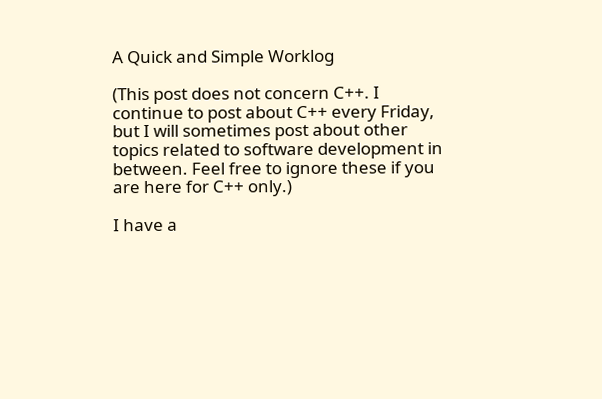A Quick and Simple Worklog

(This post does not concern C++. I continue to post about C++ every Friday, but I will sometimes post about other topics related to software development in between. Feel free to ignore these if you are here for C++ only.)

I have a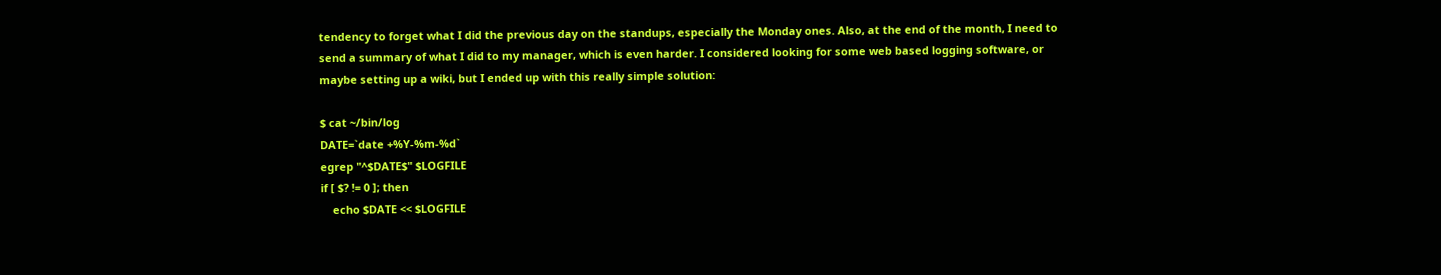tendency to forget what I did the previous day on the standups, especially the Monday ones. Also, at the end of the month, I need to send a summary of what I did to my manager, which is even harder. I considered looking for some web based logging software, or maybe setting up a wiki, but I ended up with this really simple solution:

$ cat ~/bin/log
DATE=`date +%Y-%m-%d`
egrep "^$DATE$" $LOGFILE
if [ $? != 0 ]; then
    echo $DATE << $LOGFILE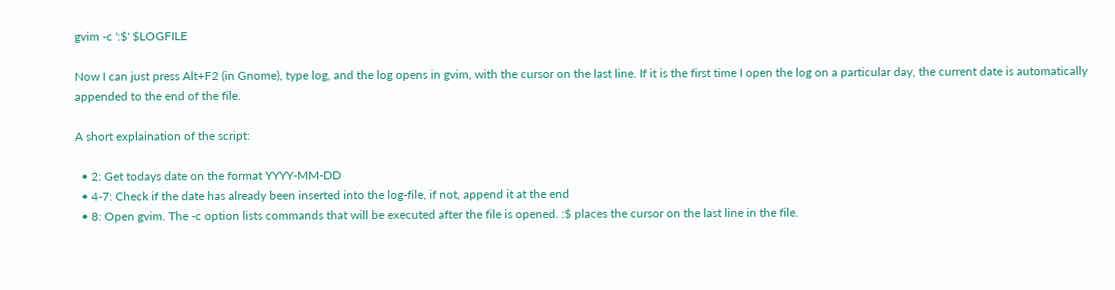gvim -c ':$' $LOGFILE

Now I can just press Alt+F2 (in Gnome), type log, and the log opens in gvim, with the cursor on the last line. If it is the first time I open the log on a particular day, the current date is automatically appended to the end of the file.

A short explaination of the script:

  • 2: Get todays date on the format YYYY-MM-DD
  • 4-7: Check if the date has already been inserted into the log-file, if not, append it at the end
  • 8: Open gvim. The -c option lists commands that will be executed after the file is opened. :$ places the cursor on the last line in the file.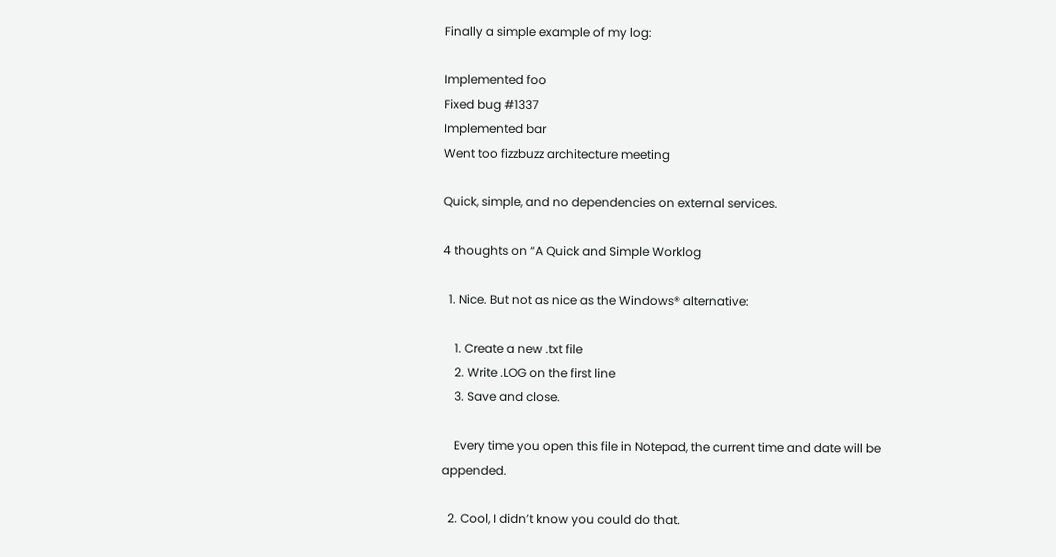Finally a simple example of my log:

Implemented foo
Fixed bug #1337
Implemented bar
Went too fizzbuzz architecture meeting

Quick, simple, and no dependencies on external services.

4 thoughts on “A Quick and Simple Worklog

  1. Nice. But not as nice as the Windows® alternative:

    1. Create a new .txt file
    2. Write .LOG on the first line
    3. Save and close.

    Every time you open this file in Notepad, the current time and date will be appended.

  2. Cool, I didn’t know you could do that.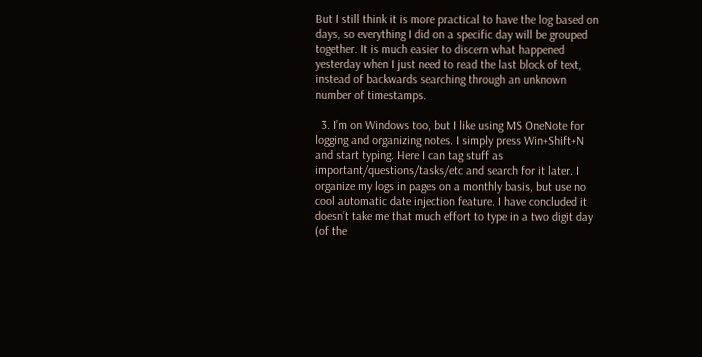But I still think it is more practical to have the log based on days, so everything I did on a specific day will be grouped together. It is much easier to discern what happened yesterday when I just need to read the last block of text, instead of backwards searching through an unknown number of timestamps.

  3. I’m on Windows too, but I like using MS OneNote for logging and organizing notes. I simply press Win+Shift+N and start typing. Here I can tag stuff as important/questions/tasks/etc and search for it later. I organize my logs in pages on a monthly basis, but use no cool automatic date injection feature. I have concluded it doesn’t take me that much effort to type in a two digit day (of the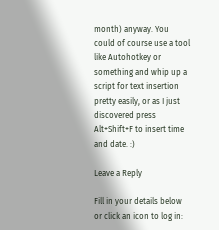month) anyway. You could of course use a tool like Autohotkey or something and whip up a script for text insertion pretty easily, or as I just discovered press Alt+Shift+F to insert time and date. :)

Leave a Reply

Fill in your details below or click an icon to log in: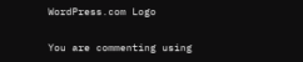WordPress.com Logo

You are commenting using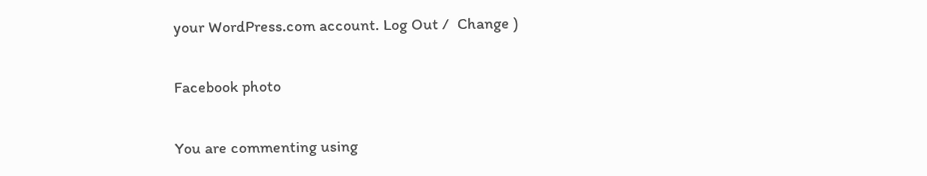your WordPress.com account. Log Out /  Change )

Facebook photo

You are commenting using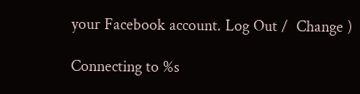your Facebook account. Log Out /  Change )

Connecting to %s